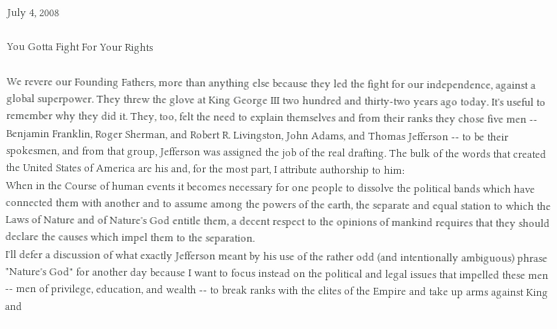July 4, 2008

You Gotta Fight For Your Rights

We revere our Founding Fathers, more than anything else because they led the fight for our independence, against a global superpower. They threw the glove at King George III two hundred and thirty-two years ago today. It's useful to remember why they did it. They, too, felt the need to explain themselves and from their ranks they chose five men -- Benjamin Franklin, Roger Sherman, and Robert R. Livingston, John Adams, and Thomas Jefferson -- to be their spokesmen, and from that group, Jefferson was assigned the job of the real drafting. The bulk of the words that created the United States of America are his and, for the most part, I attribute authorship to him:
When in the Course of human events it becomes necessary for one people to dissolve the political bands which have connected them with another and to assume among the powers of the earth, the separate and equal station to which the Laws of Nature and of Nature's God entitle them, a decent respect to the opinions of mankind requires that they should declare the causes which impel them to the separation.
I'll defer a discussion of what exactly Jefferson meant by his use of the rather odd (and intentionally ambiguous) phrase "Nature's God" for another day because I want to focus instead on the political and legal issues that impelled these men -- men of privilege, education, and wealth -- to break ranks with the elites of the Empire and take up arms against King and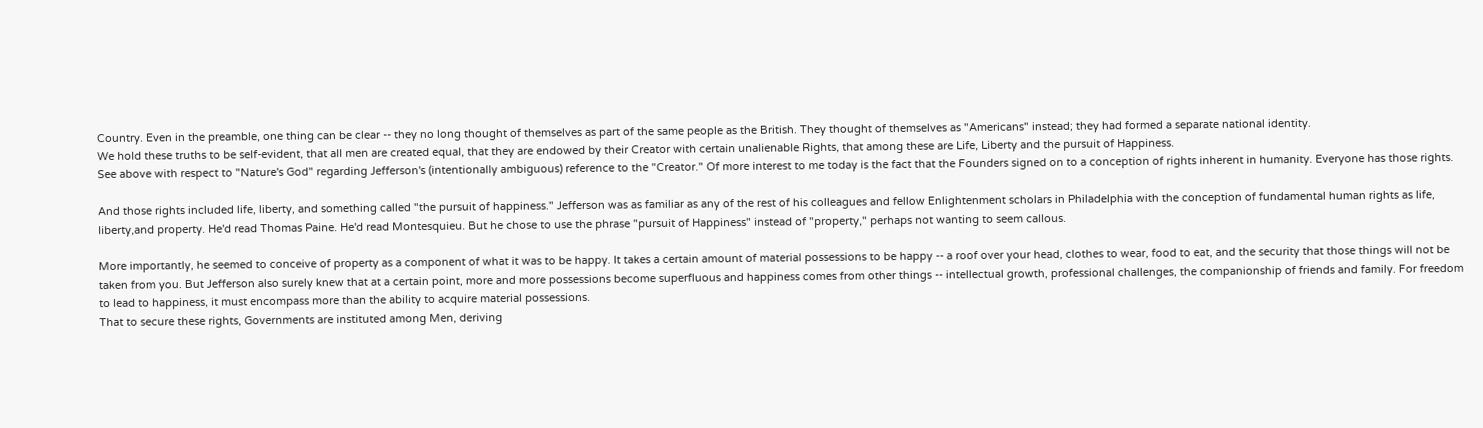Country. Even in the preamble, one thing can be clear -- they no long thought of themselves as part of the same people as the British. They thought of themselves as "Americans" instead; they had formed a separate national identity.
We hold these truths to be self-evident, that all men are created equal, that they are endowed by their Creator with certain unalienable Rights, that among these are Life, Liberty and the pursuit of Happiness.
See above with respect to "Nature's God" regarding Jefferson's (intentionally ambiguous) reference to the "Creator." Of more interest to me today is the fact that the Founders signed on to a conception of rights inherent in humanity. Everyone has those rights.

And those rights included life, liberty, and something called "the pursuit of happiness." Jefferson was as familiar as any of the rest of his colleagues and fellow Enlightenment scholars in Philadelphia with the conception of fundamental human rights as life, liberty,and property. He'd read Thomas Paine. He'd read Montesquieu. But he chose to use the phrase "pursuit of Happiness" instead of "property," perhaps not wanting to seem callous.

More importantly, he seemed to conceive of property as a component of what it was to be happy. It takes a certain amount of material possessions to be happy -- a roof over your head, clothes to wear, food to eat, and the security that those things will not be taken from you. But Jefferson also surely knew that at a certain point, more and more possessions become superfluous and happiness comes from other things -- intellectual growth, professional challenges, the companionship of friends and family. For freedom to lead to happiness, it must encompass more than the ability to acquire material possessions.
That to secure these rights, Governments are instituted among Men, deriving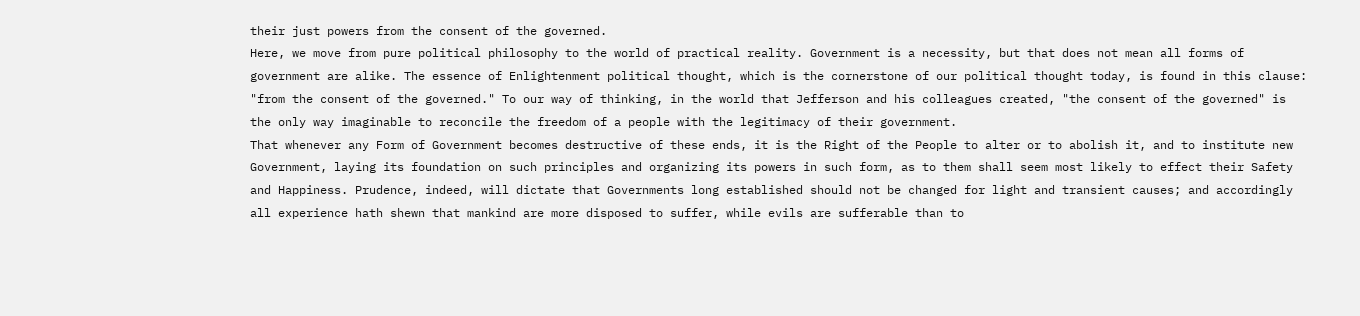their just powers from the consent of the governed.
Here, we move from pure political philosophy to the world of practical reality. Government is a necessity, but that does not mean all forms of government are alike. The essence of Enlightenment political thought, which is the cornerstone of our political thought today, is found in this clause: "from the consent of the governed." To our way of thinking, in the world that Jefferson and his colleagues created, "the consent of the governed" is the only way imaginable to reconcile the freedom of a people with the legitimacy of their government.
That whenever any Form of Government becomes destructive of these ends, it is the Right of the People to alter or to abolish it, and to institute new Government, laying its foundation on such principles and organizing its powers in such form, as to them shall seem most likely to effect their Safety and Happiness. Prudence, indeed, will dictate that Governments long established should not be changed for light and transient causes; and accordingly all experience hath shewn that mankind are more disposed to suffer, while evils are sufferable than to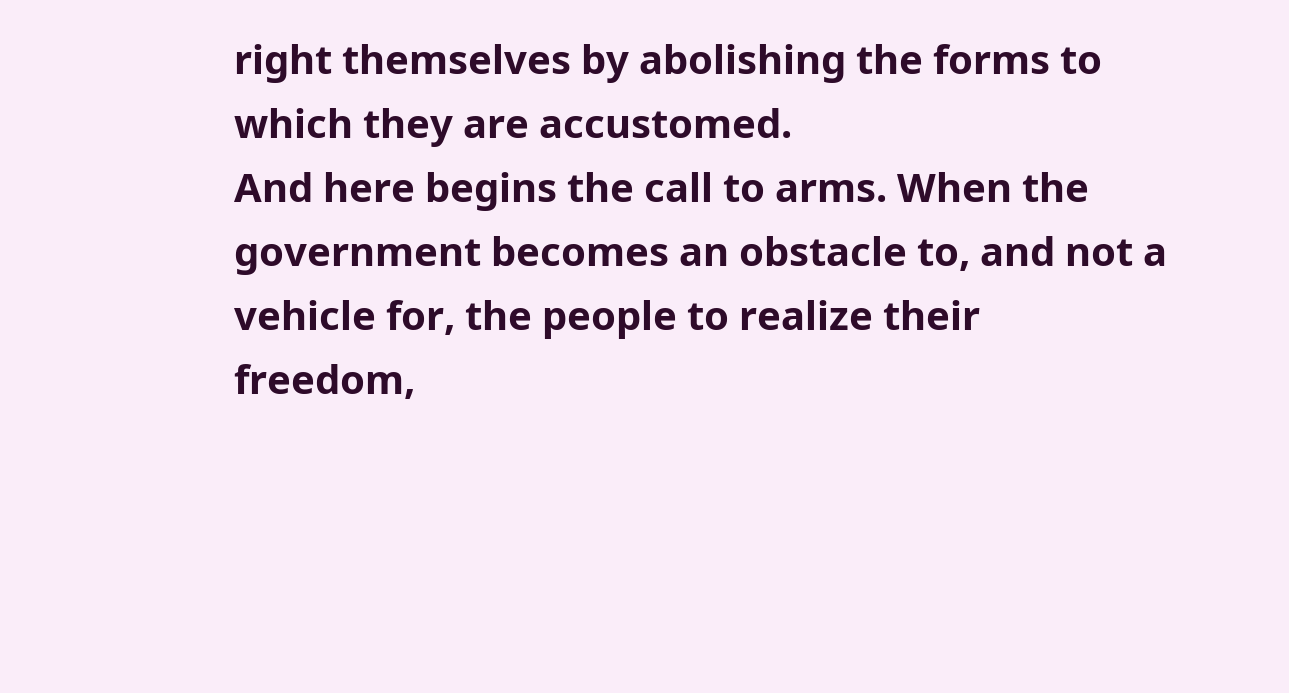right themselves by abolishing the forms to which they are accustomed.
And here begins the call to arms. When the government becomes an obstacle to, and not a vehicle for, the people to realize their freedom,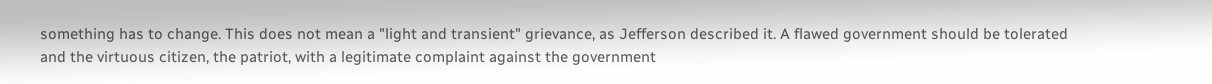something has to change. This does not mean a "light and transient" grievance, as Jefferson described it. A flawed government should be tolerated and the virtuous citizen, the patriot, with a legitimate complaint against the government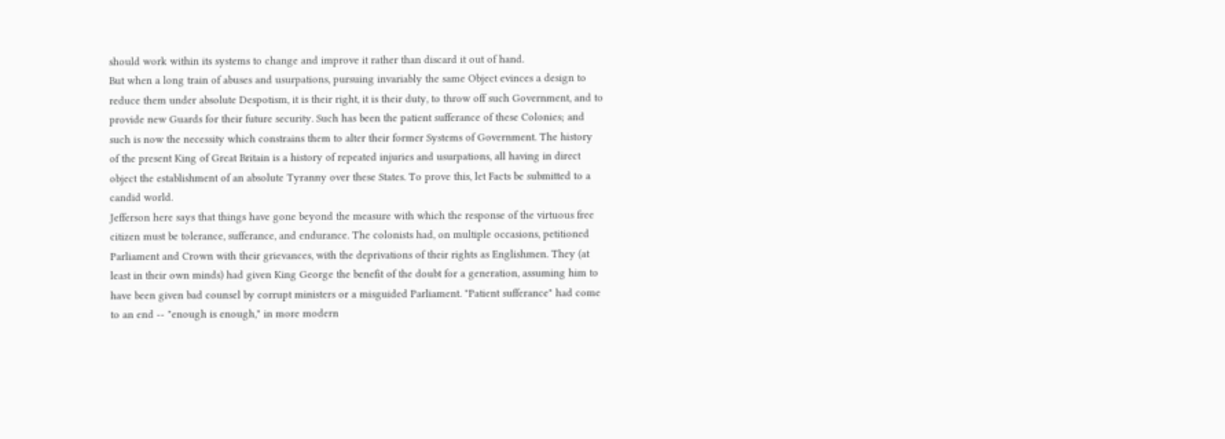should work within its systems to change and improve it rather than discard it out of hand.
But when a long train of abuses and usurpations, pursuing invariably the same Object evinces a design to reduce them under absolute Despotism, it is their right, it is their duty, to throw off such Government, and to provide new Guards for their future security. Such has been the patient sufferance of these Colonies; and such is now the necessity which constrains them to alter their former Systems of Government. The history of the present King of Great Britain is a history of repeated injuries and usurpations, all having in direct object the establishment of an absolute Tyranny over these States. To prove this, let Facts be submitted to a candid world.
Jefferson here says that things have gone beyond the measure with which the response of the virtuous free citizen must be tolerance, sufferance, and endurance. The colonists had, on multiple occasions, petitioned Parliament and Crown with their grievances, with the deprivations of their rights as Englishmen. They (at least in their own minds) had given King George the benefit of the doubt for a generation, assuming him to have been given bad counsel by corrupt ministers or a misguided Parliament. "Patient sufferance" had come to an end -- "enough is enough," in more modern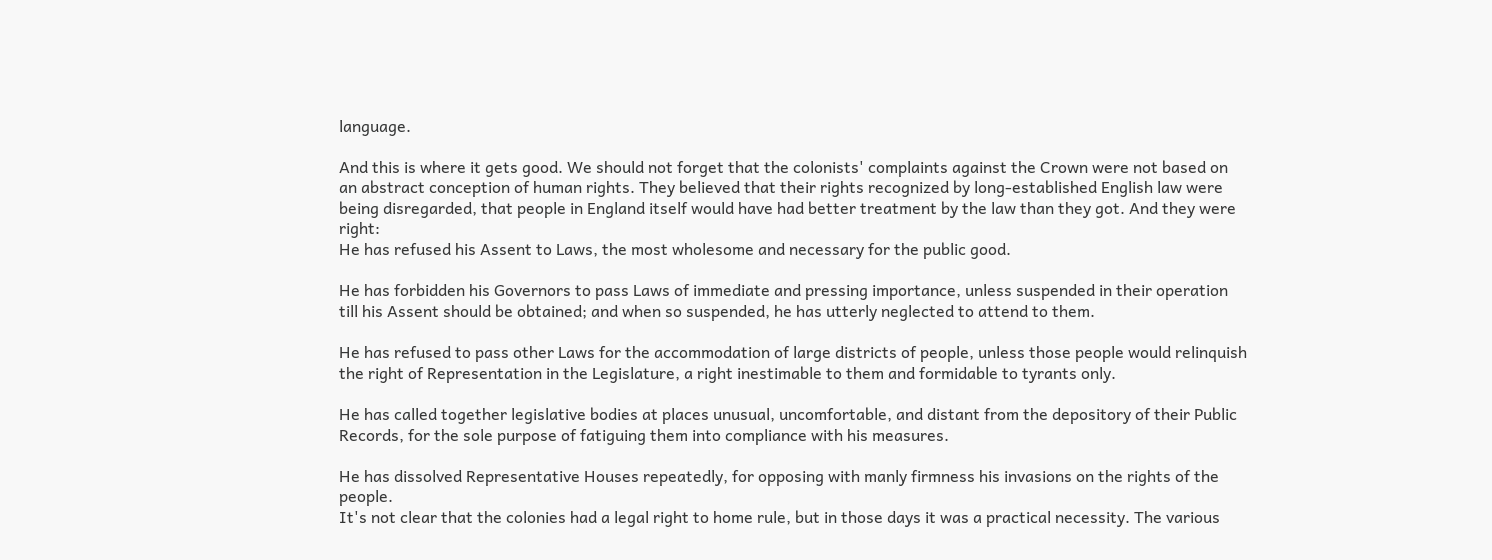language.

And this is where it gets good. We should not forget that the colonists' complaints against the Crown were not based on an abstract conception of human rights. They believed that their rights recognized by long-established English law were being disregarded, that people in England itself would have had better treatment by the law than they got. And they were right:
He has refused his Assent to Laws, the most wholesome and necessary for the public good.

He has forbidden his Governors to pass Laws of immediate and pressing importance, unless suspended in their operation till his Assent should be obtained; and when so suspended, he has utterly neglected to attend to them.

He has refused to pass other Laws for the accommodation of large districts of people, unless those people would relinquish the right of Representation in the Legislature, a right inestimable to them and formidable to tyrants only.

He has called together legislative bodies at places unusual, uncomfortable, and distant from the depository of their Public Records, for the sole purpose of fatiguing them into compliance with his measures.

He has dissolved Representative Houses repeatedly, for opposing with manly firmness his invasions on the rights of the people.
It's not clear that the colonies had a legal right to home rule, but in those days it was a practical necessity. The various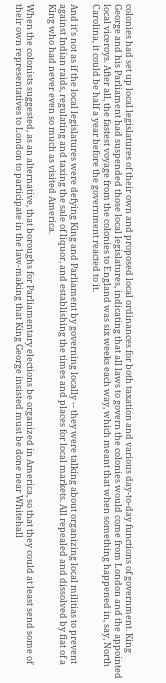colonies had set up local legislatures of their own and proposed local ordinances for both taxation and various day-to-day functions of government. King George and his Parliament had suspended those local legislatures, indicating that all laws to govern the colonies would come from London and the appointed local viceroys. After all, the fastest voyage from the colonies to England was six weeks each way, which meant that when something happened in, say, North Carolina, it could be half a year before the government reacted to it.

And it's not as if the local legislatures were defying King and Parliament by governing locally -- they were talking about organizing local militias to prevent against Indian raids, regulating and taxing the sale of liquor, and establishing the times and places for local markets. All repealed and dissolved by fiat of a King who had never even so much as visited America.

When the colonists suggested, as an alternative, that boroughs for Parliamentary elections be organized in America, so that they could at least send some of their own representatives to London to participate in the law-making that King George insisted must be done near Whitehall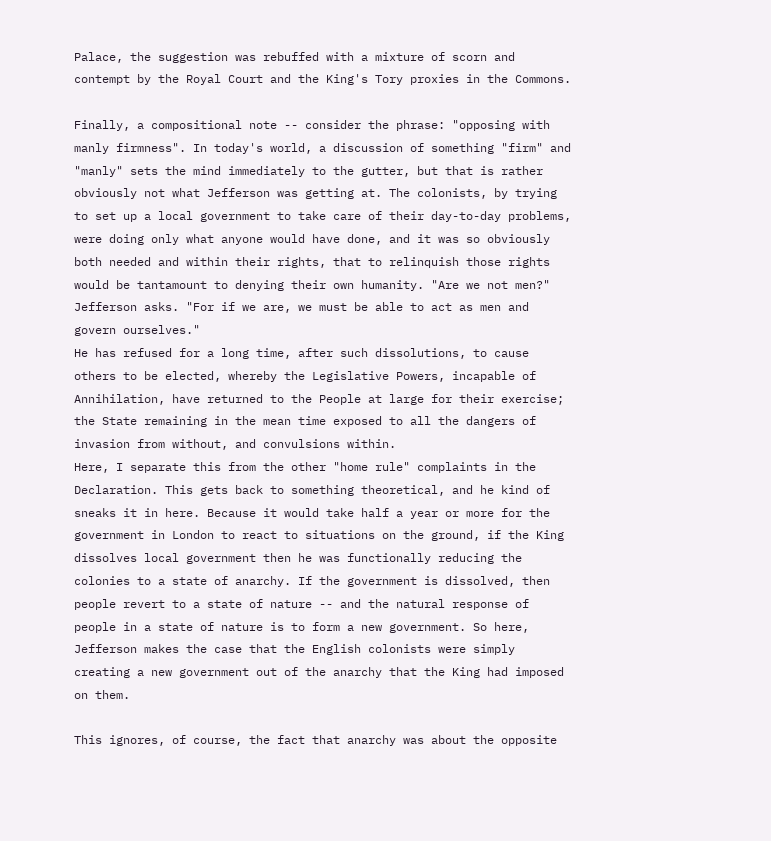Palace, the suggestion was rebuffed with a mixture of scorn and contempt by the Royal Court and the King's Tory proxies in the Commons.

Finally, a compositional note -- consider the phrase: "opposing with manly firmness". In today's world, a discussion of something "firm" and "manly" sets the mind immediately to the gutter, but that is rather obviously not what Jefferson was getting at. The colonists, by trying to set up a local government to take care of their day-to-day problems, were doing only what anyone would have done, and it was so obviously both needed and within their rights, that to relinquish those rights would be tantamount to denying their own humanity. "Are we not men?" Jefferson asks. "For if we are, we must be able to act as men and govern ourselves."
He has refused for a long time, after such dissolutions, to cause others to be elected, whereby the Legislative Powers, incapable of Annihilation, have returned to the People at large for their exercise; the State remaining in the mean time exposed to all the dangers of invasion from without, and convulsions within.
Here, I separate this from the other "home rule" complaints in the Declaration. This gets back to something theoretical, and he kind of sneaks it in here. Because it would take half a year or more for the government in London to react to situations on the ground, if the King dissolves local government then he was functionally reducing the colonies to a state of anarchy. If the government is dissolved, then people revert to a state of nature -- and the natural response of people in a state of nature is to form a new government. So here, Jefferson makes the case that the English colonists were simply creating a new government out of the anarchy that the King had imposed on them.

This ignores, of course, the fact that anarchy was about the opposite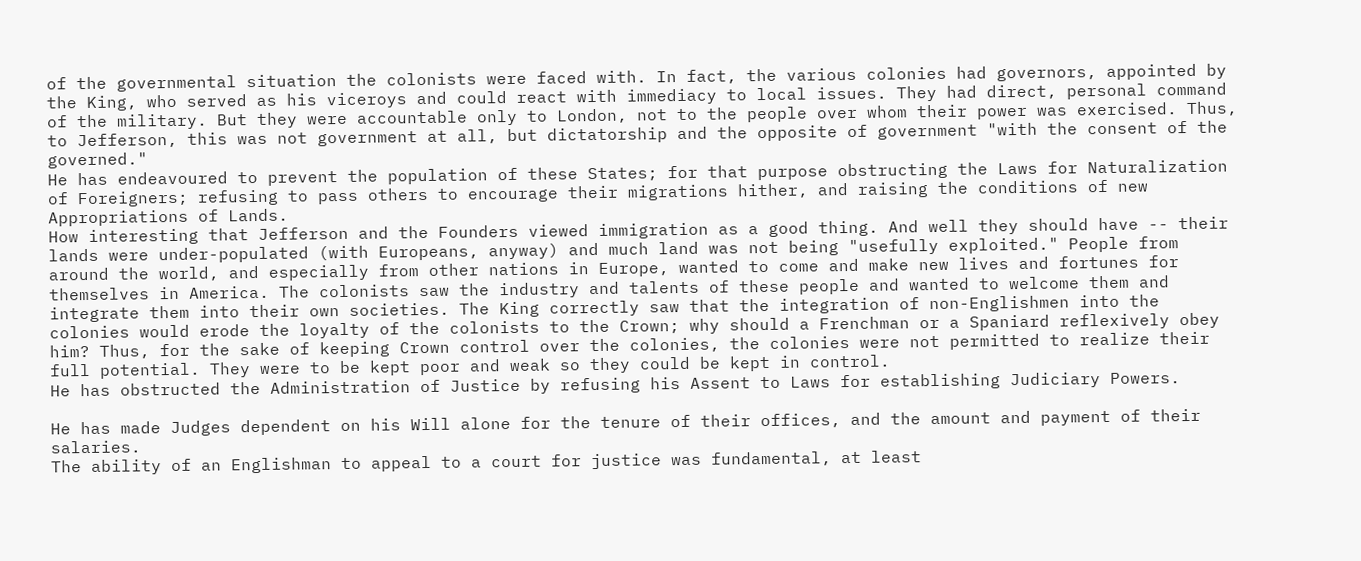of the governmental situation the colonists were faced with. In fact, the various colonies had governors, appointed by the King, who served as his viceroys and could react with immediacy to local issues. They had direct, personal command of the military. But they were accountable only to London, not to the people over whom their power was exercised. Thus, to Jefferson, this was not government at all, but dictatorship and the opposite of government "with the consent of the governed."
He has endeavoured to prevent the population of these States; for that purpose obstructing the Laws for Naturalization of Foreigners; refusing to pass others to encourage their migrations hither, and raising the conditions of new Appropriations of Lands.
How interesting that Jefferson and the Founders viewed immigration as a good thing. And well they should have -- their lands were under-populated (with Europeans, anyway) and much land was not being "usefully exploited." People from around the world, and especially from other nations in Europe, wanted to come and make new lives and fortunes for themselves in America. The colonists saw the industry and talents of these people and wanted to welcome them and integrate them into their own societies. The King correctly saw that the integration of non-Englishmen into the colonies would erode the loyalty of the colonists to the Crown; why should a Frenchman or a Spaniard reflexively obey him? Thus, for the sake of keeping Crown control over the colonies, the colonies were not permitted to realize their full potential. They were to be kept poor and weak so they could be kept in control.
He has obstructed the Administration of Justice by refusing his Assent to Laws for establishing Judiciary Powers.

He has made Judges dependent on his Will alone for the tenure of their offices, and the amount and payment of their salaries.
The ability of an Englishman to appeal to a court for justice was fundamental, at least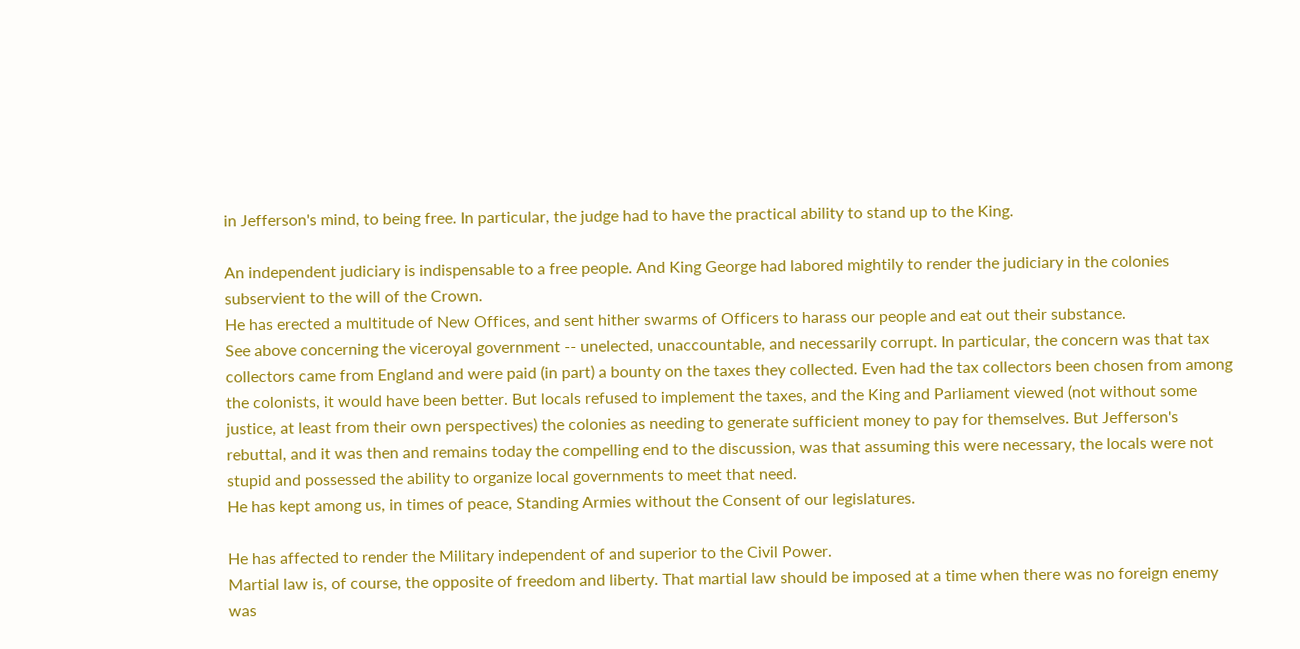in Jefferson's mind, to being free. In particular, the judge had to have the practical ability to stand up to the King.

An independent judiciary is indispensable to a free people. And King George had labored mightily to render the judiciary in the colonies subservient to the will of the Crown.
He has erected a multitude of New Offices, and sent hither swarms of Officers to harass our people and eat out their substance.
See above concerning the viceroyal government -- unelected, unaccountable, and necessarily corrupt. In particular, the concern was that tax collectors came from England and were paid (in part) a bounty on the taxes they collected. Even had the tax collectors been chosen from among the colonists, it would have been better. But locals refused to implement the taxes, and the King and Parliament viewed (not without some justice, at least from their own perspectives) the colonies as needing to generate sufficient money to pay for themselves. But Jefferson's rebuttal, and it was then and remains today the compelling end to the discussion, was that assuming this were necessary, the locals were not stupid and possessed the ability to organize local governments to meet that need.
He has kept among us, in times of peace, Standing Armies without the Consent of our legislatures.

He has affected to render the Military independent of and superior to the Civil Power.
Martial law is, of course, the opposite of freedom and liberty. That martial law should be imposed at a time when there was no foreign enemy was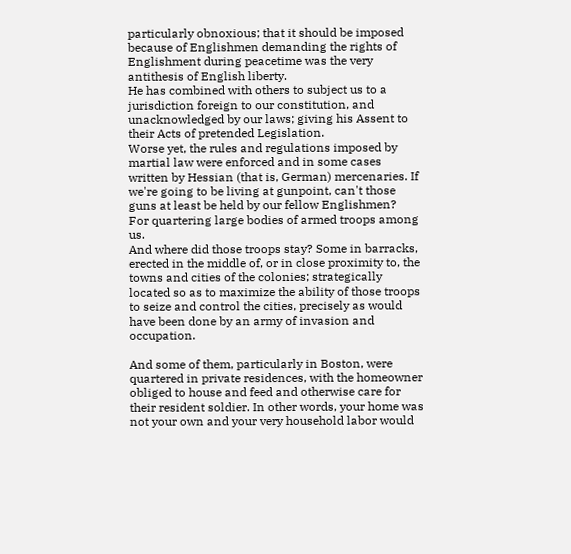particularly obnoxious; that it should be imposed because of Englishmen demanding the rights of Englishment during peacetime was the very antithesis of English liberty.
He has combined with others to subject us to a jurisdiction foreign to our constitution, and unacknowledged by our laws; giving his Assent to their Acts of pretended Legislation.
Worse yet, the rules and regulations imposed by martial law were enforced and in some cases written by Hessian (that is, German) mercenaries. If we're going to be living at gunpoint, can't those guns at least be held by our fellow Englishmen?
For quartering large bodies of armed troops among us.
And where did those troops stay? Some in barracks, erected in the middle of, or in close proximity to, the towns and cities of the colonies; strategically located so as to maximize the ability of those troops to seize and control the cities, precisely as would have been done by an army of invasion and occupation.

And some of them, particularly in Boston, were quartered in private residences, with the homeowner obliged to house and feed and otherwise care for their resident soldier. In other words, your home was not your own and your very household labor would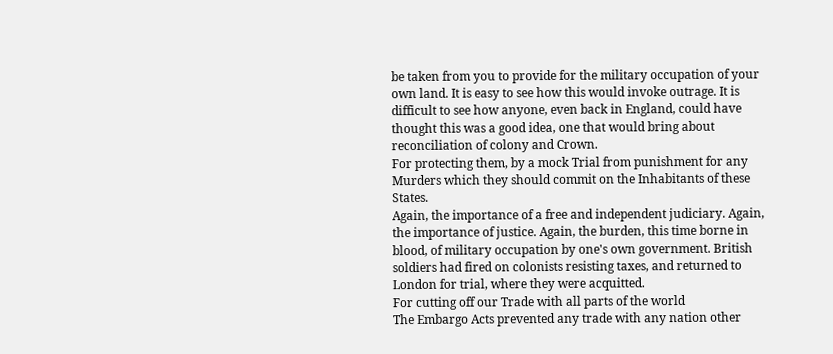be taken from you to provide for the military occupation of your own land. It is easy to see how this would invoke outrage. It is difficult to see how anyone, even back in England, could have thought this was a good idea, one that would bring about reconciliation of colony and Crown.
For protecting them, by a mock Trial from punishment for any Murders which they should commit on the Inhabitants of these States.
Again, the importance of a free and independent judiciary. Again, the importance of justice. Again, the burden, this time borne in blood, of military occupation by one's own government. British soldiers had fired on colonists resisting taxes, and returned to London for trial, where they were acquitted.
For cutting off our Trade with all parts of the world
The Embargo Acts prevented any trade with any nation other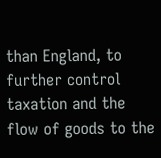than England, to further control taxation and the flow of goods to the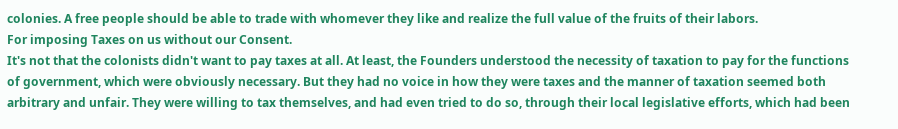colonies. A free people should be able to trade with whomever they like and realize the full value of the fruits of their labors.
For imposing Taxes on us without our Consent.
It's not that the colonists didn't want to pay taxes at all. At least, the Founders understood the necessity of taxation to pay for the functions of government, which were obviously necessary. But they had no voice in how they were taxes and the manner of taxation seemed both arbitrary and unfair. They were willing to tax themselves, and had even tried to do so, through their local legislative efforts, which had been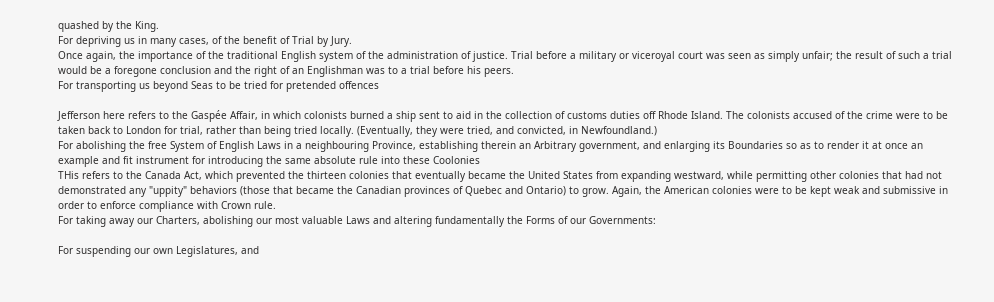quashed by the King.
For depriving us in many cases, of the benefit of Trial by Jury.
Once again, the importance of the traditional English system of the administration of justice. Trial before a military or viceroyal court was seen as simply unfair; the result of such a trial would be a foregone conclusion and the right of an Englishman was to a trial before his peers.
For transporting us beyond Seas to be tried for pretended offences

Jefferson here refers to the Gaspée Affair, in which colonists burned a ship sent to aid in the collection of customs duties off Rhode Island. The colonists accused of the crime were to be taken back to London for trial, rather than being tried locally. (Eventually, they were tried, and convicted, in Newfoundland.)
For abolishing the free System of English Laws in a neighbouring Province, establishing therein an Arbitrary government, and enlarging its Boundaries so as to render it at once an example and fit instrument for introducing the same absolute rule into these Coolonies
THis refers to the Canada Act, which prevented the thirteen colonies that eventually became the United States from expanding westward, while permitting other colonies that had not demonstrated any "uppity" behaviors (those that became the Canadian provinces of Quebec and Ontario) to grow. Again, the American colonies were to be kept weak and submissive in order to enforce compliance with Crown rule.
For taking away our Charters, abolishing our most valuable Laws and altering fundamentally the Forms of our Governments:

For suspending our own Legislatures, and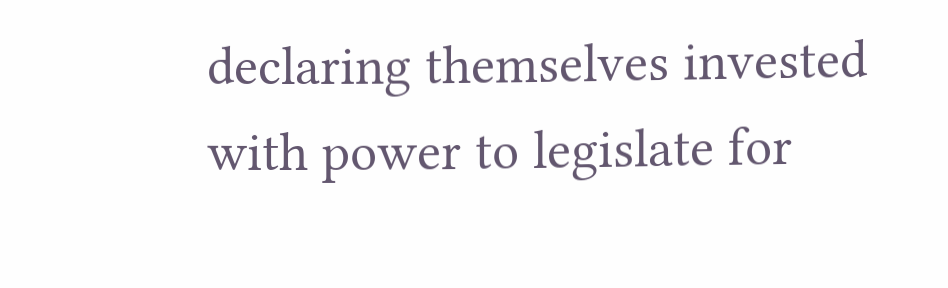declaring themselves invested with power to legislate for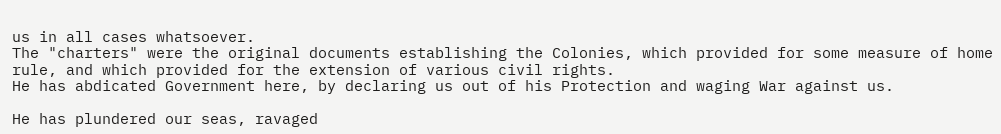us in all cases whatsoever.
The "charters" were the original documents establishing the Colonies, which provided for some measure of home rule, and which provided for the extension of various civil rights.
He has abdicated Government here, by declaring us out of his Protection and waging War against us.

He has plundered our seas, ravaged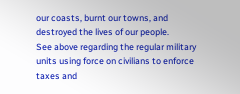our coasts, burnt our towns, and destroyed the lives of our people.
See above regarding the regular military units using force on civilians to enforce taxes and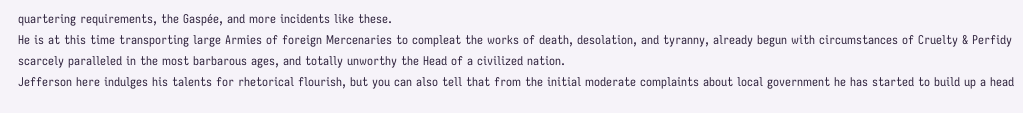quartering requirements, the Gaspée, and more incidents like these.
He is at this time transporting large Armies of foreign Mercenaries to compleat the works of death, desolation, and tyranny, already begun with circumstances of Cruelty & Perfidy scarcely paralleled in the most barbarous ages, and totally unworthy the Head of a civilized nation.
Jefferson here indulges his talents for rhetorical flourish, but you can also tell that from the initial moderate complaints about local government he has started to build up a head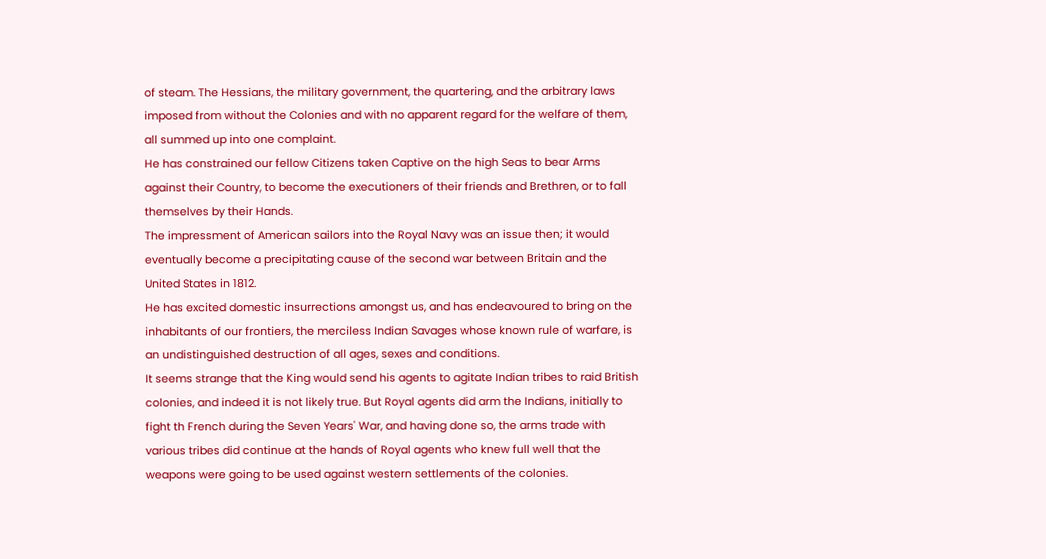of steam. The Hessians, the military government, the quartering, and the arbitrary laws imposed from without the Colonies and with no apparent regard for the welfare of them, all summed up into one complaint.
He has constrained our fellow Citizens taken Captive on the high Seas to bear Arms against their Country, to become the executioners of their friends and Brethren, or to fall themselves by their Hands.
The impressment of American sailors into the Royal Navy was an issue then; it would eventually become a precipitating cause of the second war between Britain and the United States in 1812.
He has excited domestic insurrections amongst us, and has endeavoured to bring on the inhabitants of our frontiers, the merciless Indian Savages whose known rule of warfare, is an undistinguished destruction of all ages, sexes and conditions.
It seems strange that the King would send his agents to agitate Indian tribes to raid British colonies, and indeed it is not likely true. But Royal agents did arm the Indians, initially to fight th French during the Seven Years' War, and having done so, the arms trade with various tribes did continue at the hands of Royal agents who knew full well that the weapons were going to be used against western settlements of the colonies.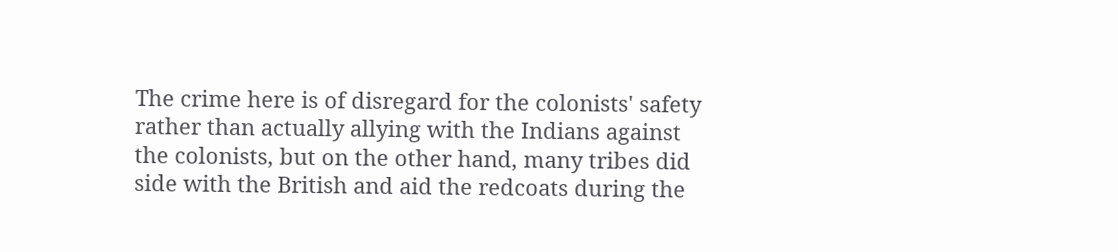The crime here is of disregard for the colonists' safety rather than actually allying with the Indians against the colonists, but on the other hand, many tribes did side with the British and aid the redcoats during the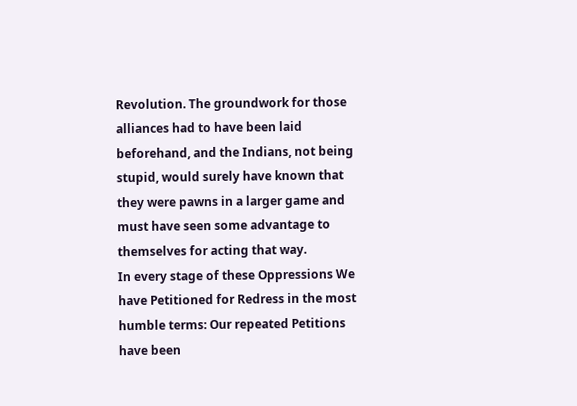Revolution. The groundwork for those alliances had to have been laid beforehand, and the Indians, not being stupid, would surely have known that they were pawns in a larger game and must have seen some advantage to themselves for acting that way.
In every stage of these Oppressions We have Petitioned for Redress in the most humble terms: Our repeated Petitions have been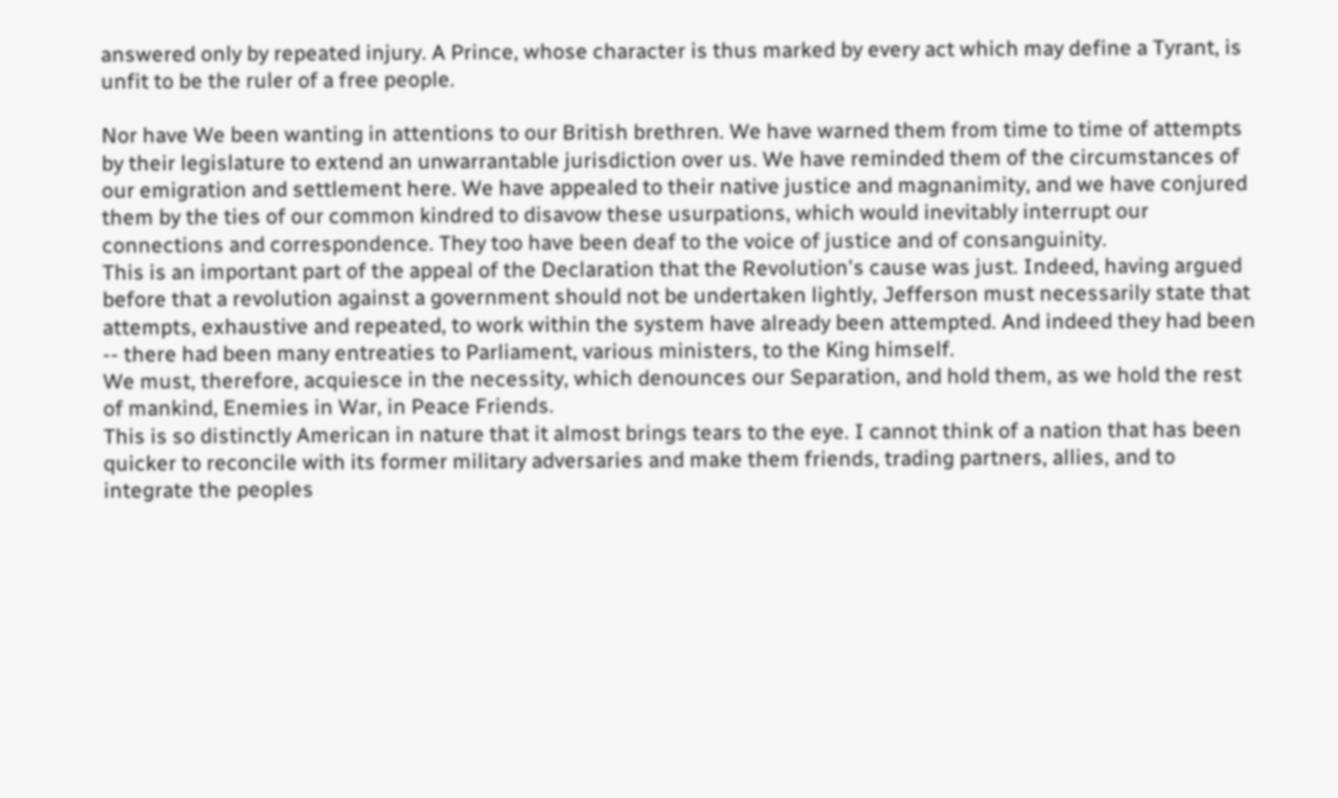answered only by repeated injury. A Prince, whose character is thus marked by every act which may define a Tyrant, is unfit to be the ruler of a free people.

Nor have We been wanting in attentions to our British brethren. We have warned them from time to time of attempts by their legislature to extend an unwarrantable jurisdiction over us. We have reminded them of the circumstances of our emigration and settlement here. We have appealed to their native justice and magnanimity, and we have conjured them by the ties of our common kindred to disavow these usurpations, which would inevitably interrupt our connections and correspondence. They too have been deaf to the voice of justice and of consanguinity.
This is an important part of the appeal of the Declaration that the Revolution's cause was just. Indeed, having argued before that a revolution against a government should not be undertaken lightly, Jefferson must necessarily state that attempts, exhaustive and repeated, to work within the system have already been attempted. And indeed they had been -- there had been many entreaties to Parliament, various ministers, to the King himself.
We must, therefore, acquiesce in the necessity, which denounces our Separation, and hold them, as we hold the rest of mankind, Enemies in War, in Peace Friends.
This is so distinctly American in nature that it almost brings tears to the eye. I cannot think of a nation that has been quicker to reconcile with its former military adversaries and make them friends, trading partners, allies, and to integrate the peoples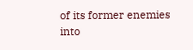of its former enemies into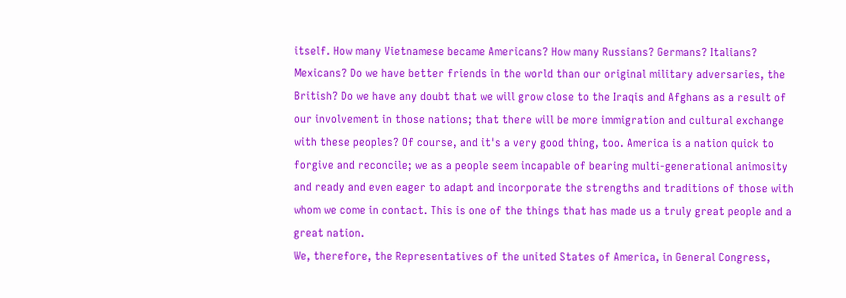itself. How many Vietnamese became Americans? How many Russians? Germans? Italians? Mexicans? Do we have better friends in the world than our original military adversaries, the British? Do we have any doubt that we will grow close to the Iraqis and Afghans as a result of our involvement in those nations; that there will be more immigration and cultural exchange with these peoples? Of course, and it's a very good thing, too. America is a nation quick to forgive and reconcile; we as a people seem incapable of bearing multi-generational animosity and ready and even eager to adapt and incorporate the strengths and traditions of those with whom we come in contact. This is one of the things that has made us a truly great people and a great nation.
We, therefore, the Representatives of the united States of America, in General Congress,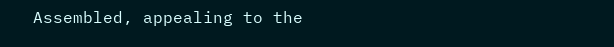Assembled, appealing to the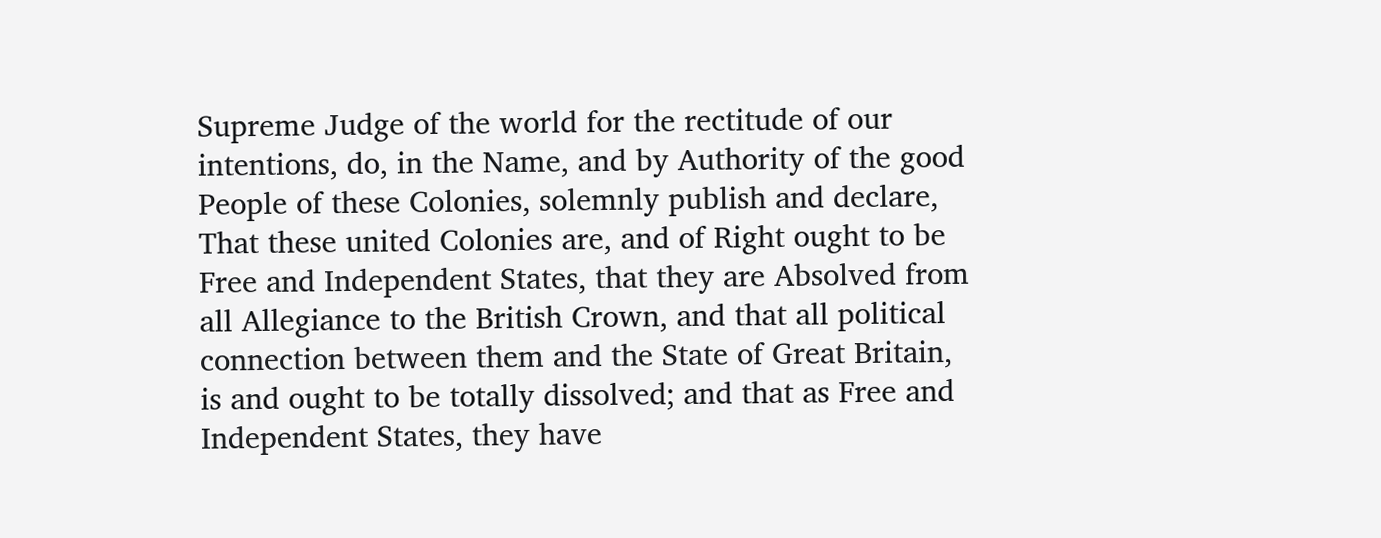Supreme Judge of the world for the rectitude of our intentions, do, in the Name, and by Authority of the good People of these Colonies, solemnly publish and declare, That these united Colonies are, and of Right ought to be Free and Independent States, that they are Absolved from all Allegiance to the British Crown, and that all political connection between them and the State of Great Britain, is and ought to be totally dissolved; and that as Free and Independent States, they have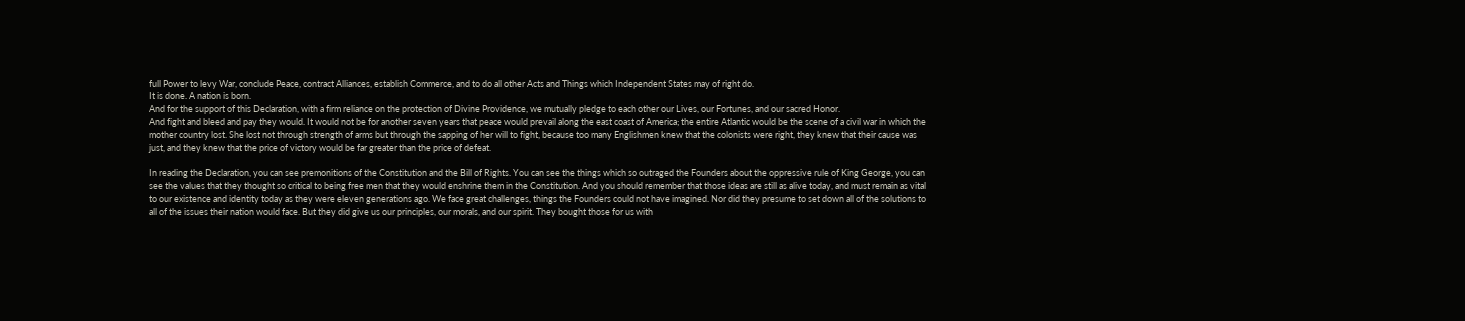full Power to levy War, conclude Peace, contract Alliances, establish Commerce, and to do all other Acts and Things which Independent States may of right do.
It is done. A nation is born.
And for the support of this Declaration, with a firm reliance on the protection of Divine Providence, we mutually pledge to each other our Lives, our Fortunes, and our sacred Honor.
And fight and bleed and pay they would. It would not be for another seven years that peace would prevail along the east coast of America; the entire Atlantic would be the scene of a civil war in which the mother country lost. She lost not through strength of arms but through the sapping of her will to fight, because too many Englishmen knew that the colonists were right, they knew that their cause was just, and they knew that the price of victory would be far greater than the price of defeat.

In reading the Declaration, you can see premonitions of the Constitution and the Bill of Rights. You can see the things which so outraged the Founders about the oppressive rule of King George, you can see the values that they thought so critical to being free men that they would enshrine them in the Constitution. And you should remember that those ideas are still as alive today, and must remain as vital to our existence and identity today as they were eleven generations ago. We face great challenges, things the Founders could not have imagined. Nor did they presume to set down all of the solutions to all of the issues their nation would face. But they did give us our principles, our morals, and our spirit. They bought those for us with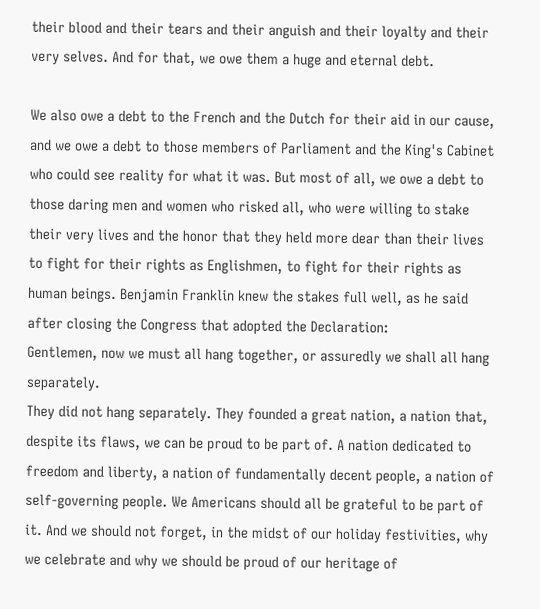their blood and their tears and their anguish and their loyalty and their very selves. And for that, we owe them a huge and eternal debt.

We also owe a debt to the French and the Dutch for their aid in our cause, and we owe a debt to those members of Parliament and the King's Cabinet who could see reality for what it was. But most of all, we owe a debt to those daring men and women who risked all, who were willing to stake their very lives and the honor that they held more dear than their lives to fight for their rights as Englishmen, to fight for their rights as human beings. Benjamin Franklin knew the stakes full well, as he said after closing the Congress that adopted the Declaration:
Gentlemen, now we must all hang together, or assuredly we shall all hang separately.
They did not hang separately. They founded a great nation, a nation that, despite its flaws, we can be proud to be part of. A nation dedicated to freedom and liberty, a nation of fundamentally decent people, a nation of self-governing people. We Americans should all be grateful to be part of it. And we should not forget, in the midst of our holiday festivities, why we celebrate and why we should be proud of our heritage of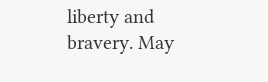liberty and bravery. May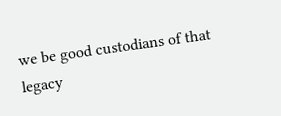we be good custodians of that legacy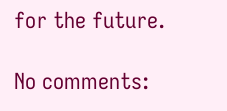for the future.

No comments: